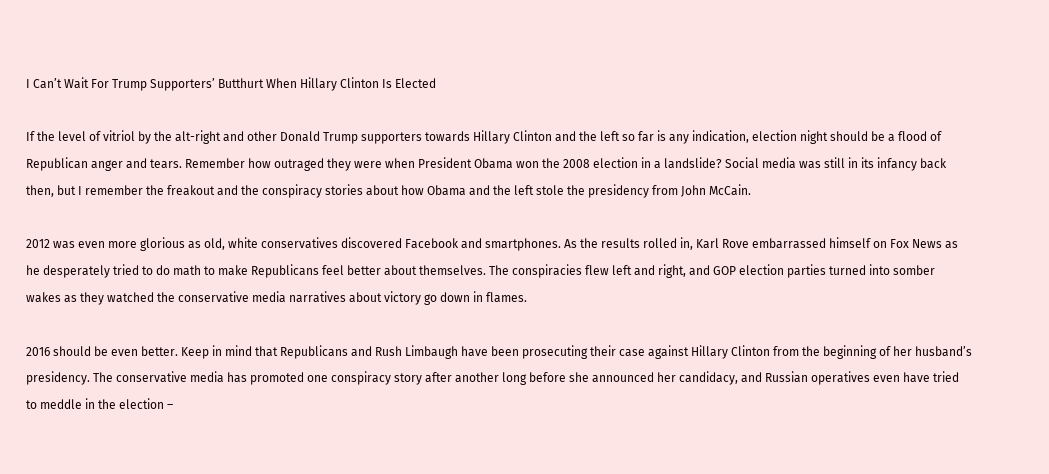I Can’t Wait For Trump Supporters’ Butthurt When Hillary Clinton Is Elected

If the level of vitriol by the alt-right and other Donald Trump supporters towards Hillary Clinton and the left so far is any indication, election night should be a flood of Republican anger and tears. Remember how outraged they were when President Obama won the 2008 election in a landslide? Social media was still in its infancy back then, but I remember the freakout and the conspiracy stories about how Obama and the left stole the presidency from John McCain.

2012 was even more glorious as old, white conservatives discovered Facebook and smartphones. As the results rolled in, Karl Rove embarrassed himself on Fox News as he desperately tried to do math to make Republicans feel better about themselves. The conspiracies flew left and right, and GOP election parties turned into somber wakes as they watched the conservative media narratives about victory go down in flames.

2016 should be even better. Keep in mind that Republicans and Rush Limbaugh have been prosecuting their case against Hillary Clinton from the beginning of her husband’s presidency. The conservative media has promoted one conspiracy story after another long before she announced her candidacy, and Russian operatives even have tried to meddle in the election –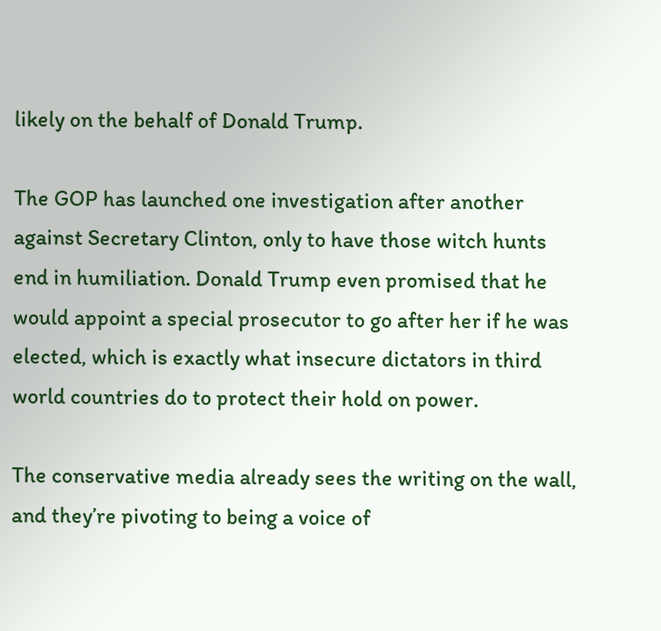likely on the behalf of Donald Trump.

The GOP has launched one investigation after another against Secretary Clinton, only to have those witch hunts end in humiliation. Donald Trump even promised that he would appoint a special prosecutor to go after her if he was elected, which is exactly what insecure dictators in third world countries do to protect their hold on power.

The conservative media already sees the writing on the wall, and they’re pivoting to being a voice of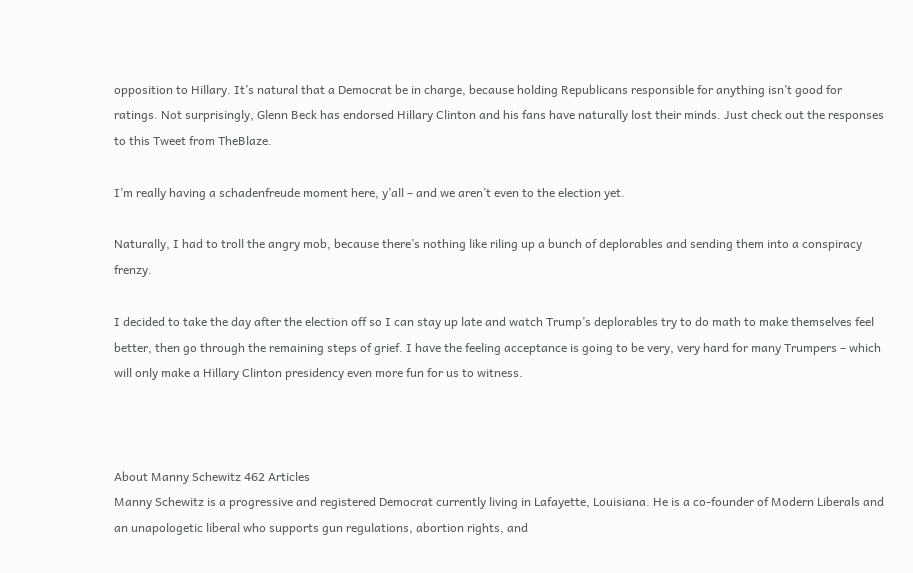opposition to Hillary. It’s natural that a Democrat be in charge, because holding Republicans responsible for anything isn’t good for ratings. Not surprisingly, Glenn Beck has endorsed Hillary Clinton and his fans have naturally lost their minds. Just check out the responses to this Tweet from TheBlaze.

I’m really having a schadenfreude moment here, y’all – and we aren’t even to the election yet.

Naturally, I had to troll the angry mob, because there’s nothing like riling up a bunch of deplorables and sending them into a conspiracy frenzy.

I decided to take the day after the election off so I can stay up late and watch Trump’s deplorables try to do math to make themselves feel better, then go through the remaining steps of grief. I have the feeling acceptance is going to be very, very hard for many Trumpers – which will only make a Hillary Clinton presidency even more fun for us to witness.



About Manny Schewitz 462 Articles
Manny Schewitz is a progressive and registered Democrat currently living in Lafayette, Louisiana. He is a co-founder of Modern Liberals and an unapologetic liberal who supports gun regulations, abortion rights, and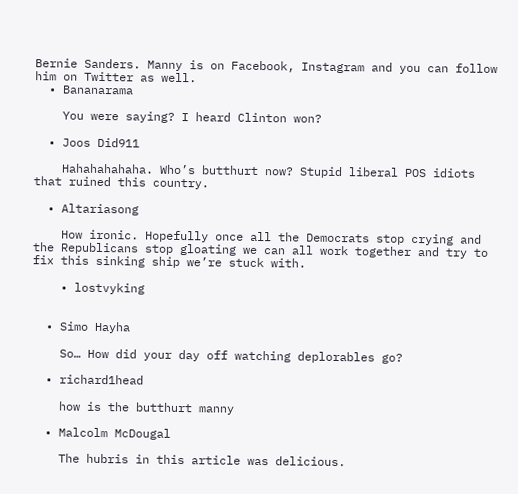Bernie Sanders. Manny is on Facebook, Instagram and you can follow him on Twitter as well.
  • Bananarama

    You were saying? I heard Clinton won?

  • Joos Did911

    Hahahahahaha. Who’s butthurt now? Stupid liberal POS idiots that ruined this country.

  • Altariasong

    How ironic. Hopefully once all the Democrats stop crying and the Republicans stop gloating we can all work together and try to fix this sinking ship we’re stuck with.

    • lostvyking


  • Simo Hayha

    So… How did your day off watching deplorables go?

  • richard1head

    how is the butthurt manny

  • Malcolm McDougal

    The hubris in this article was delicious.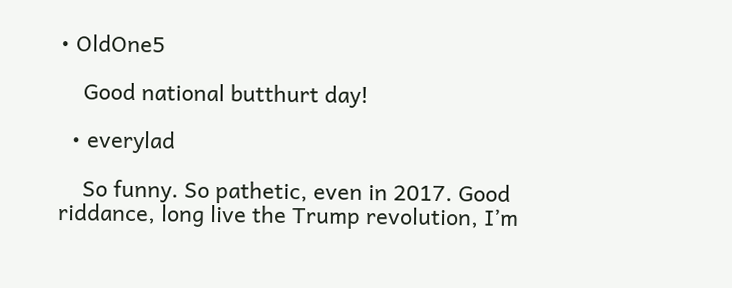• OldOne5

    Good national butthurt day!

  • everylad

    So funny. So pathetic, even in 2017. Good riddance, long live the Trump revolution, I’m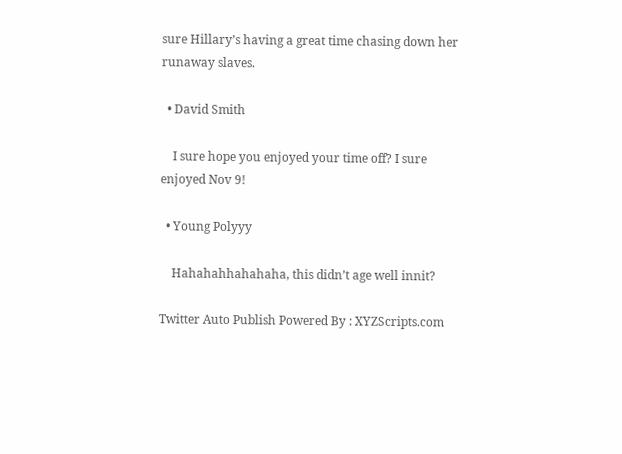sure Hillary’s having a great time chasing down her runaway slaves.

  • David Smith

    I sure hope you enjoyed your time off? I sure enjoyed Nov 9!

  • Young Polyyy

    Hahahahhahahaha, this didn’t age well innit?

Twitter Auto Publish Powered By : XYZScripts.com